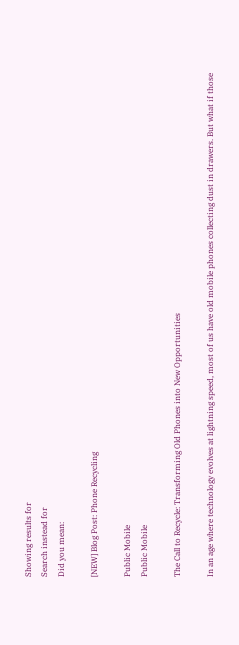Showing results for
Search instead for
Did you mean:

[NEW] Blog Post: Phone Recycling

Public Mobile
Public Mobile

The Call to Recycle: Transforming Old Phones into New Opportunities

In an age where technology evolves at lightning speed, most of us have old mobile phones collecting dust in drawers. But what if those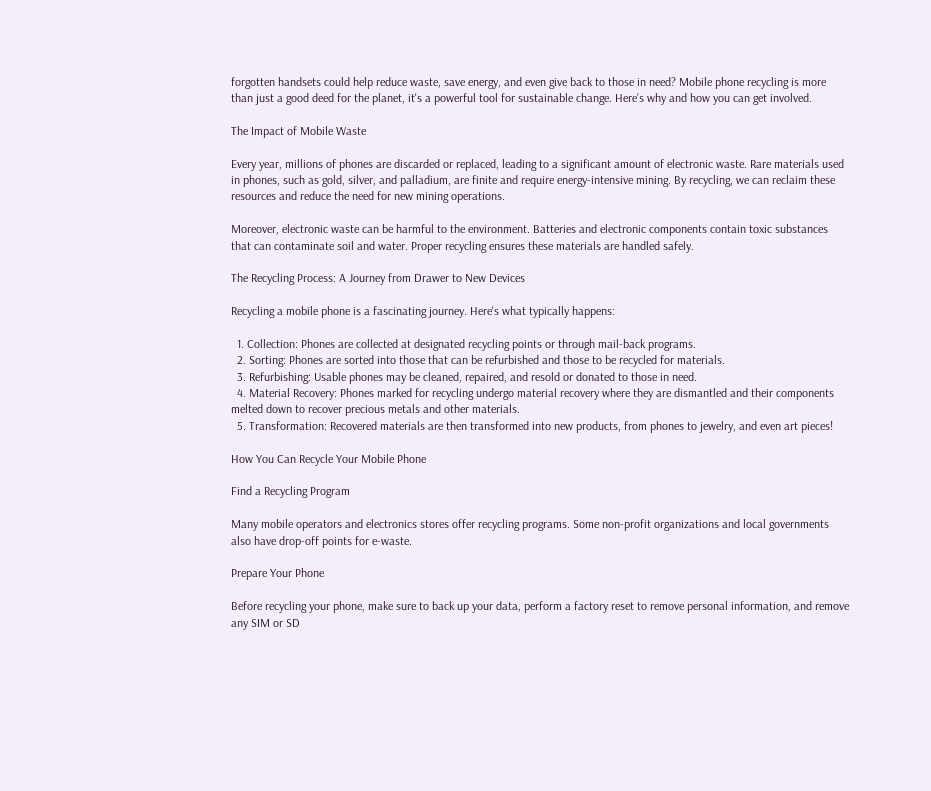forgotten handsets could help reduce waste, save energy, and even give back to those in need? Mobile phone recycling is more than just a good deed for the planet, it's a powerful tool for sustainable change. Here’s why and how you can get involved.

The Impact of Mobile Waste

Every year, millions of phones are discarded or replaced, leading to a significant amount of electronic waste. Rare materials used in phones, such as gold, silver, and palladium, are finite and require energy-intensive mining. By recycling, we can reclaim these resources and reduce the need for new mining operations.

Moreover, electronic waste can be harmful to the environment. Batteries and electronic components contain toxic substances that can contaminate soil and water. Proper recycling ensures these materials are handled safely.

The Recycling Process: A Journey from Drawer to New Devices

Recycling a mobile phone is a fascinating journey. Here's what typically happens:

  1. Collection: Phones are collected at designated recycling points or through mail-back programs.
  2. Sorting: Phones are sorted into those that can be refurbished and those to be recycled for materials.
  3. Refurbishing: Usable phones may be cleaned, repaired, and resold or donated to those in need.
  4. Material Recovery: Phones marked for recycling undergo material recovery where they are dismantled and their components melted down to recover precious metals and other materials.
  5. Transformation: Recovered materials are then transformed into new products, from phones to jewelry, and even art pieces!

How You Can Recycle Your Mobile Phone

Find a Recycling Program

Many mobile operators and electronics stores offer recycling programs. Some non-profit organizations and local governments also have drop-off points for e-waste.

Prepare Your Phone

Before recycling your phone, make sure to back up your data, perform a factory reset to remove personal information, and remove any SIM or SD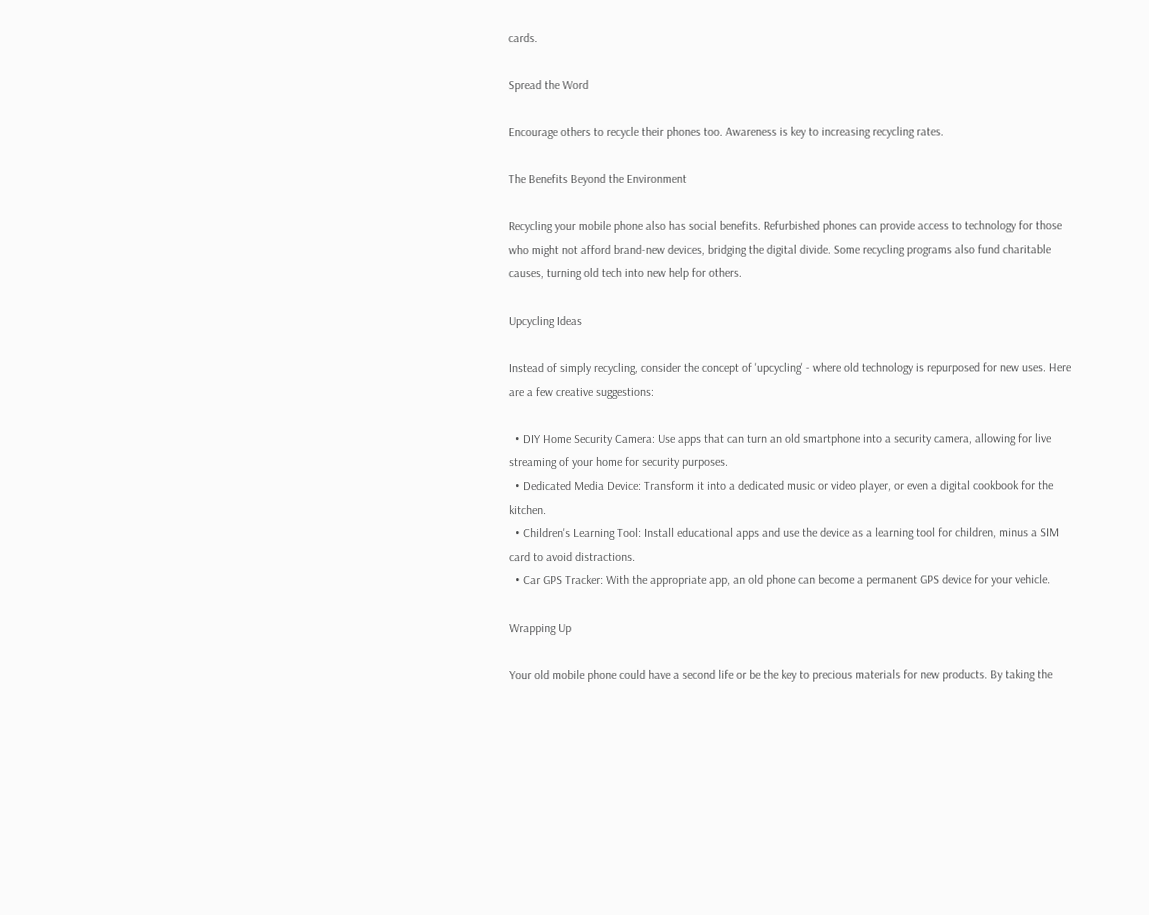cards.

Spread the Word

Encourage others to recycle their phones too. Awareness is key to increasing recycling rates.

The Benefits Beyond the Environment

Recycling your mobile phone also has social benefits. Refurbished phones can provide access to technology for those who might not afford brand-new devices, bridging the digital divide. Some recycling programs also fund charitable causes, turning old tech into new help for others.

Upcycling Ideas

Instead of simply recycling, consider the concept of 'upcycling' - where old technology is repurposed for new uses. Here are a few creative suggestions:

  • DIY Home Security Camera: Use apps that can turn an old smartphone into a security camera, allowing for live streaming of your home for security purposes.
  • Dedicated Media Device: Transform it into a dedicated music or video player, or even a digital cookbook for the kitchen.
  • Children's Learning Tool: Install educational apps and use the device as a learning tool for children, minus a SIM card to avoid distractions.
  • Car GPS Tracker: With the appropriate app, an old phone can become a permanent GPS device for your vehicle.

Wrapping Up

Your old mobile phone could have a second life or be the key to precious materials for new products. By taking the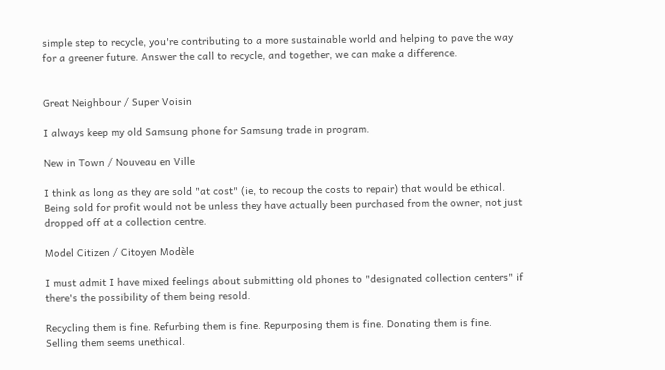simple step to recycle, you're contributing to a more sustainable world and helping to pave the way for a greener future. Answer the call to recycle, and together, we can make a difference.


Great Neighbour / Super Voisin

I always keep my old Samsung phone for Samsung trade in program.

New in Town / Nouveau en Ville

I think as long as they are sold "at cost" (ie, to recoup the costs to repair) that would be ethical.  Being sold for profit would not be unless they have actually been purchased from the owner, not just dropped off at a collection centre.

Model Citizen / Citoyen Modèle

I must admit I have mixed feelings about submitting old phones to "designated collection centers" if there's the possibility of them being resold.

Recycling them is fine. Refurbing them is fine. Repurposing them is fine. Donating them is fine. Selling them seems unethical.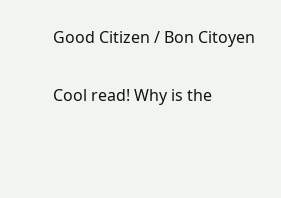Good Citizen / Bon Citoyen

Cool read! Why is the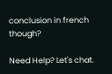conclusion in french though?

Need Help? Let's chat.